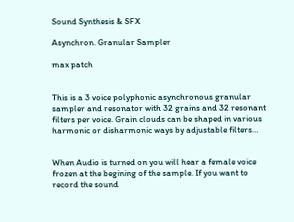Sound Synthesis & SFX

Asynchron. Granular Sampler

max patch


This is a 3 voice polyphonic asynchronous granular sampler and resonator with 32 grains and 32 resonant filters per voice. Grain clouds can be shaped in various harmonic or disharmonic ways by adjustable filters…


When Audio is turned on you will hear a female voice frozen at the begining of the sample. If you want to record the sound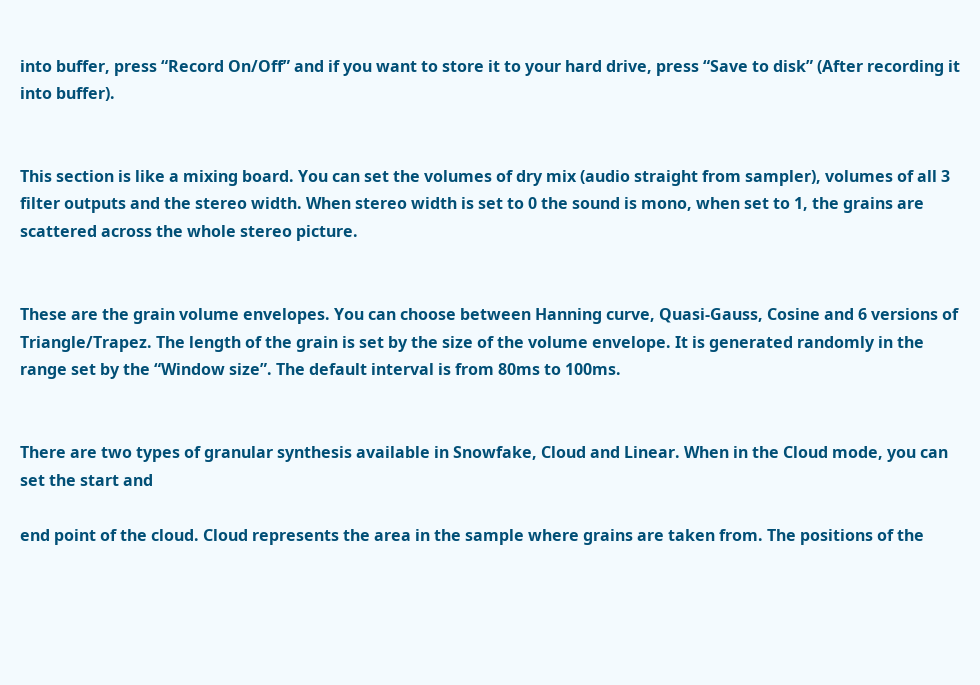into buffer, press “Record On/Off” and if you want to store it to your hard drive, press “Save to disk” (After recording it into buffer).


This section is like a mixing board. You can set the volumes of dry mix (audio straight from sampler), volumes of all 3 filter outputs and the stereo width. When stereo width is set to 0 the sound is mono, when set to 1, the grains are scattered across the whole stereo picture.


These are the grain volume envelopes. You can choose between Hanning curve, Quasi-Gauss, Cosine and 6 versions of Triangle/Trapez. The length of the grain is set by the size of the volume envelope. It is generated randomly in the range set by the “Window size”. The default interval is from 80ms to 100ms.


There are two types of granular synthesis available in Snowfake, Cloud and Linear. When in the Cloud mode, you can set the start and

end point of the cloud. Cloud represents the area in the sample where grains are taken from. The positions of the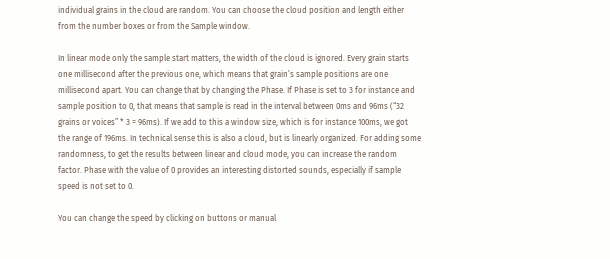individual grains in the cloud are random. You can choose the cloud position and length either from the number boxes or from the Sample window.

In linear mode only the sample start matters, the width of the cloud is ignored. Every grain starts one millisecond after the previous one, which means that grain’s sample positions are one millisecond apart. You can change that by changing the Phase. If Phase is set to 3 for instance and sample position to 0, that means that sample is read in the interval between 0ms and 96ms (“32 grains or voices” * 3 = 96ms). If we add to this a window size, which is for instance 100ms, we got the range of 196ms. In technical sense this is also a cloud, but is linearly organized. For adding some randomness, to get the results between linear and cloud mode, you can increase the random factor. Phase with the value of 0 provides an interesting distorted sounds, especially if sample speed is not set to 0.

You can change the speed by clicking on buttons or manual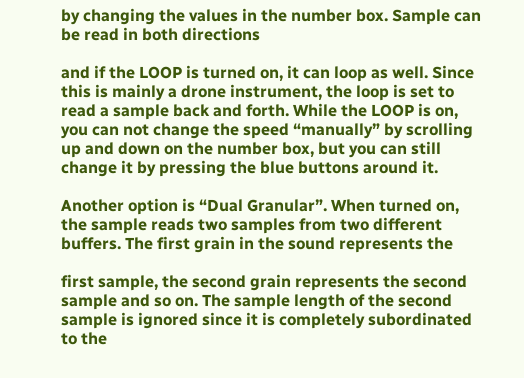by changing the values in the number box. Sample can be read in both directions

and if the LOOP is turned on, it can loop as well. Since this is mainly a drone instrument, the loop is set to read a sample back and forth. While the LOOP is on, you can not change the speed “manually” by scrolling up and down on the number box, but you can still change it by pressing the blue buttons around it.

Another option is “Dual Granular”. When turned on, the sample reads two samples from two different buffers. The first grain in the sound represents the

first sample, the second grain represents the second sample and so on. The sample length of the second sample is ignored since it is completely subordinated to the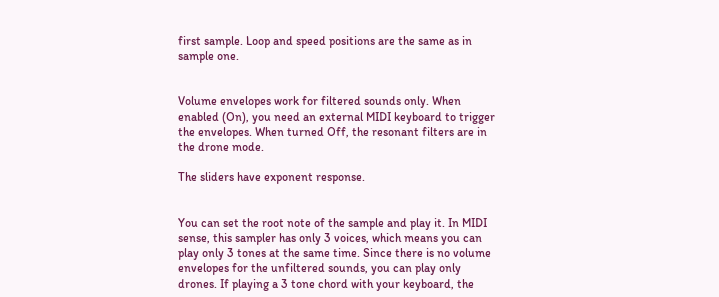first sample. Loop and speed positions are the same as in sample one.


Volume envelopes work for filtered sounds only. When enabled (On), you need an external MIDI keyboard to trigger the envelopes. When turned Off, the resonant filters are in the drone mode.

The sliders have exponent response.


You can set the root note of the sample and play it. In MIDI sense, this sampler has only 3 voices, which means you can play only 3 tones at the same time. Since there is no volume envelopes for the unfiltered sounds, you can play only drones. If playing a 3 tone chord with your keyboard, the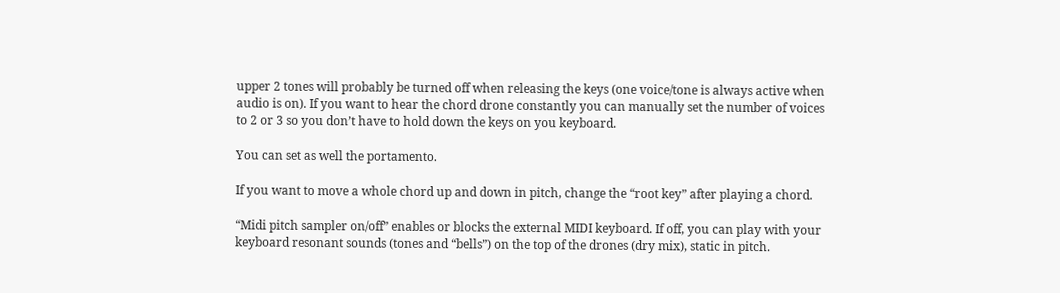upper 2 tones will probably be turned off when releasing the keys (one voice/tone is always active when audio is on). If you want to hear the chord drone constantly you can manually set the number of voices to 2 or 3 so you don’t have to hold down the keys on you keyboard.

You can set as well the portamento.

If you want to move a whole chord up and down in pitch, change the “root key” after playing a chord.

“Midi pitch sampler on/off” enables or blocks the external MIDI keyboard. If off, you can play with your keyboard resonant sounds (tones and “bells”) on the top of the drones (dry mix), static in pitch.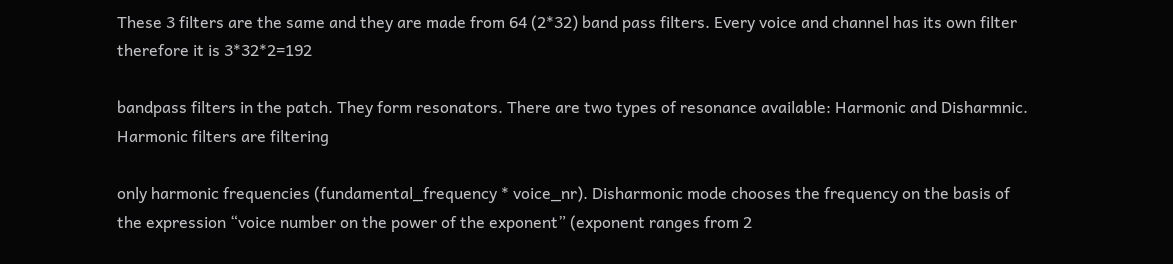These 3 filters are the same and they are made from 64 (2*32) band pass filters. Every voice and channel has its own filter therefore it is 3*32*2=192

bandpass filters in the patch. They form resonators. There are two types of resonance available: Harmonic and Disharmnic. Harmonic filters are filtering

only harmonic frequencies (fundamental_frequency * voice_nr). Disharmonic mode chooses the frequency on the basis of the expression “voice number on the power of the exponent” (exponent ranges from 2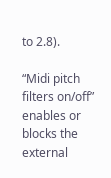to 2.8).

“Midi pitch filters on/off” enables or blocks the external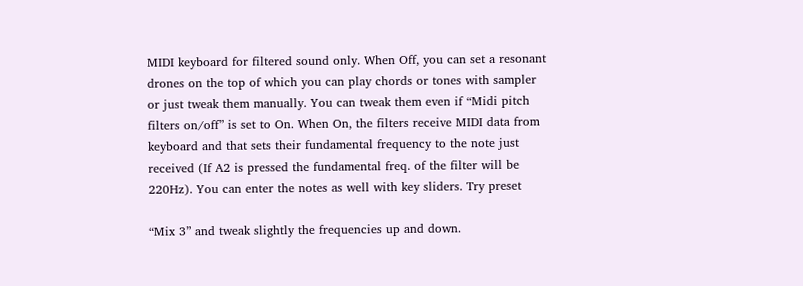MIDI keyboard for filtered sound only. When Off, you can set a resonant drones on the top of which you can play chords or tones with sampler or just tweak them manually. You can tweak them even if “Midi pitch filters on/off” is set to On. When On, the filters receive MIDI data from keyboard and that sets their fundamental frequency to the note just received (If A2 is pressed the fundamental freq. of the filter will be 220Hz). You can enter the notes as well with key sliders. Try preset

“Mix 3” and tweak slightly the frequencies up and down.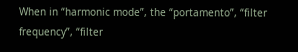When in “harmonic mode”, the “portamento”, “filter frequency”, “filter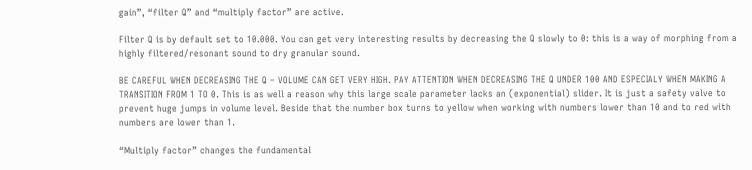gain”, “filter Q” and “multiply factor” are active.

Filter Q is by default set to 10.000. You can get very interesting results by decreasing the Q slowly to 0: this is a way of morphing from a highly filtered/resonant sound to dry granular sound.

BE CAREFUL WHEN DECREASING THE Q – VOLUME CAN GET VERY HIGH. PAY ATTENTION WHEN DECREASING THE Q UNDER 100 AND ESPECIALY WHEN MAKING A TRANSITION FROM 1 TO 0. This is as well a reason why this large scale parameter lacks an (exponential) slider. It is just a safety valve to prevent huge jumps in volume level. Beside that the number box turns to yellow when working with numbers lower than 10 and to red with numbers are lower than 1.

“Multiply factor” changes the fundamental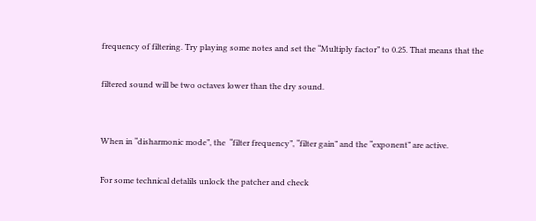frequency of filtering. Try playing some notes and set the “Multiply factor” to 0.25. That means that the

filtered sound will be two octaves lower than the dry sound.


When in “disharmonic mode”, the  “filter frequency”, “filter gain” and the “exponent” are active.

For some technical detalils unlock the patcher and check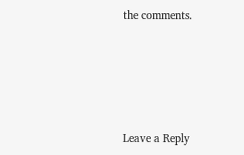the comments.





Leave a Reply